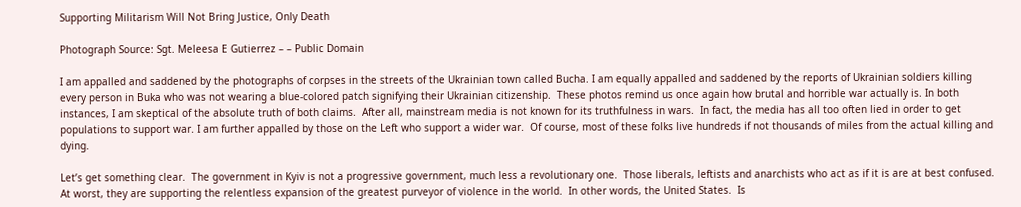Supporting Militarism Will Not Bring Justice, Only Death

Photograph Source: Sgt. Meleesa E Gutierrez – – Public Domain

I am appalled and saddened by the photographs of corpses in the streets of the Ukrainian town called Bucha. I am equally appalled and saddened by the reports of Ukrainian soldiers killing every person in Buka who was not wearing a blue-colored patch signifying their Ukrainian citizenship.  These photos remind us once again how brutal and horrible war actually is. In both instances, I am skeptical of the absolute truth of both claims.  After all, mainstream media is not known for its truthfulness in wars.  In fact, the media has all too often lied in order to get populations to support war. I am further appalled by those on the Left who support a wider war.  Of course, most of these folks live hundreds if not thousands of miles from the actual killing and dying.

Let’s get something clear.  The government in Kyiv is not a progressive government, much less a revolutionary one.  Those liberals, leftists and anarchists who act as if it is are at best confused.  At worst, they are supporting the relentless expansion of the greatest purveyor of violence in the world.  In other words, the United States.  Is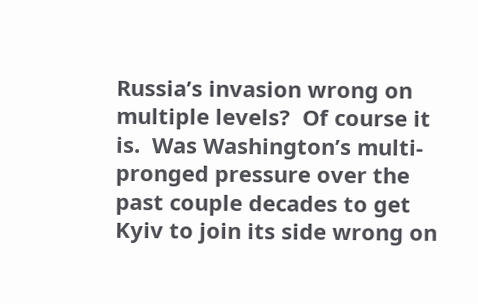Russia’s invasion wrong on multiple levels?  Of course it is.  Was Washington’s multi-pronged pressure over the past couple decades to get Kyiv to join its side wrong on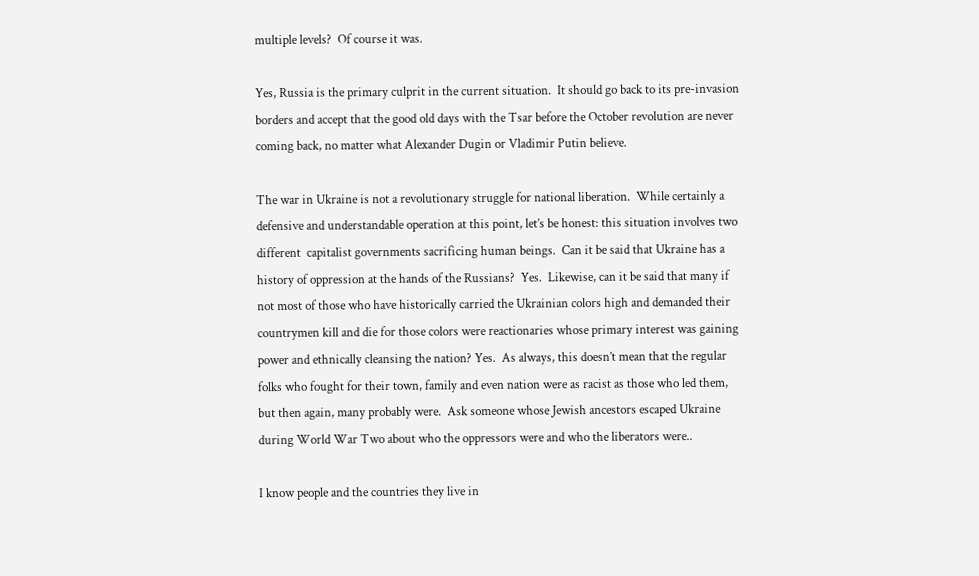multiple levels?  Of course it was.

Yes, Russia is the primary culprit in the current situation.  It should go back to its pre-invasion borders and accept that the good old days with the Tsar before the October revolution are never coming back, no matter what Alexander Dugin or Vladimir Putin believe.

The war in Ukraine is not a revolutionary struggle for national liberation.  While certainly a defensive and understandable operation at this point, let’s be honest: this situation involves two different  capitalist governments sacrificing human beings.  Can it be said that Ukraine has a history of oppression at the hands of the Russians?  Yes.  Likewise, can it be said that many if not most of those who have historically carried the Ukrainian colors high and demanded their countrymen kill and die for those colors were reactionaries whose primary interest was gaining power and ethnically cleansing the nation? Yes.  As always, this doesn’t mean that the regular folks who fought for their town, family and even nation were as racist as those who led them, but then again, many probably were.  Ask someone whose Jewish ancestors escaped Ukraine during World War Two about who the oppressors were and who the liberators were..

I know people and the countries they live in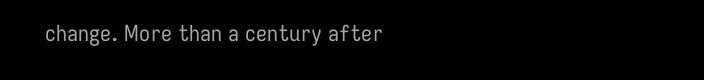change. More than a century after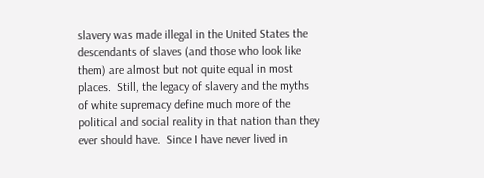slavery was made illegal in the United States the descendants of slaves (and those who look like them) are almost but not quite equal in most places.  Still, the legacy of slavery and the myths of white supremacy define much more of the political and social reality in that nation than they ever should have.  Since I have never lived in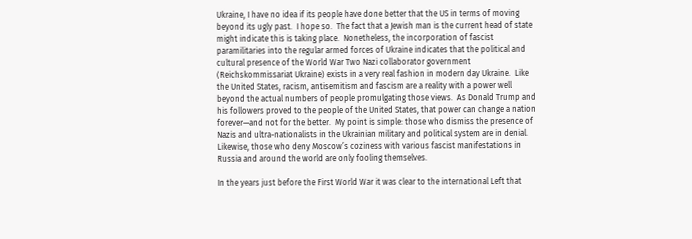Ukraine, I have no idea if its people have done better that the US in terms of moving beyond its ugly past.  I hope so.  The fact that a Jewish man is the current head of state might indicate this is taking place.  Nonetheless, the incorporation of fascist paramilitaries into the regular armed forces of Ukraine indicates that the political and cultural presence of the World War Two Nazi collaborator government (Reichskommissariat Ukraine) exists in a very real fashion in modern day Ukraine.  Like the United States, racism, antisemitism and fascism are a reality with a power well beyond the actual numbers of people promulgating those views.  As Donald Trump and his followers proved to the people of the United States, that power can change a nation forever—and not for the better.  My point is simple: those who dismiss the presence of Nazis and ultra-nationalists in the Ukrainian military and political system are in denial. Likewise, those who deny Moscow’s coziness with various fascist manifestations in Russia and around the world are only fooling themselves.

In the years just before the First World War it was clear to the international Left that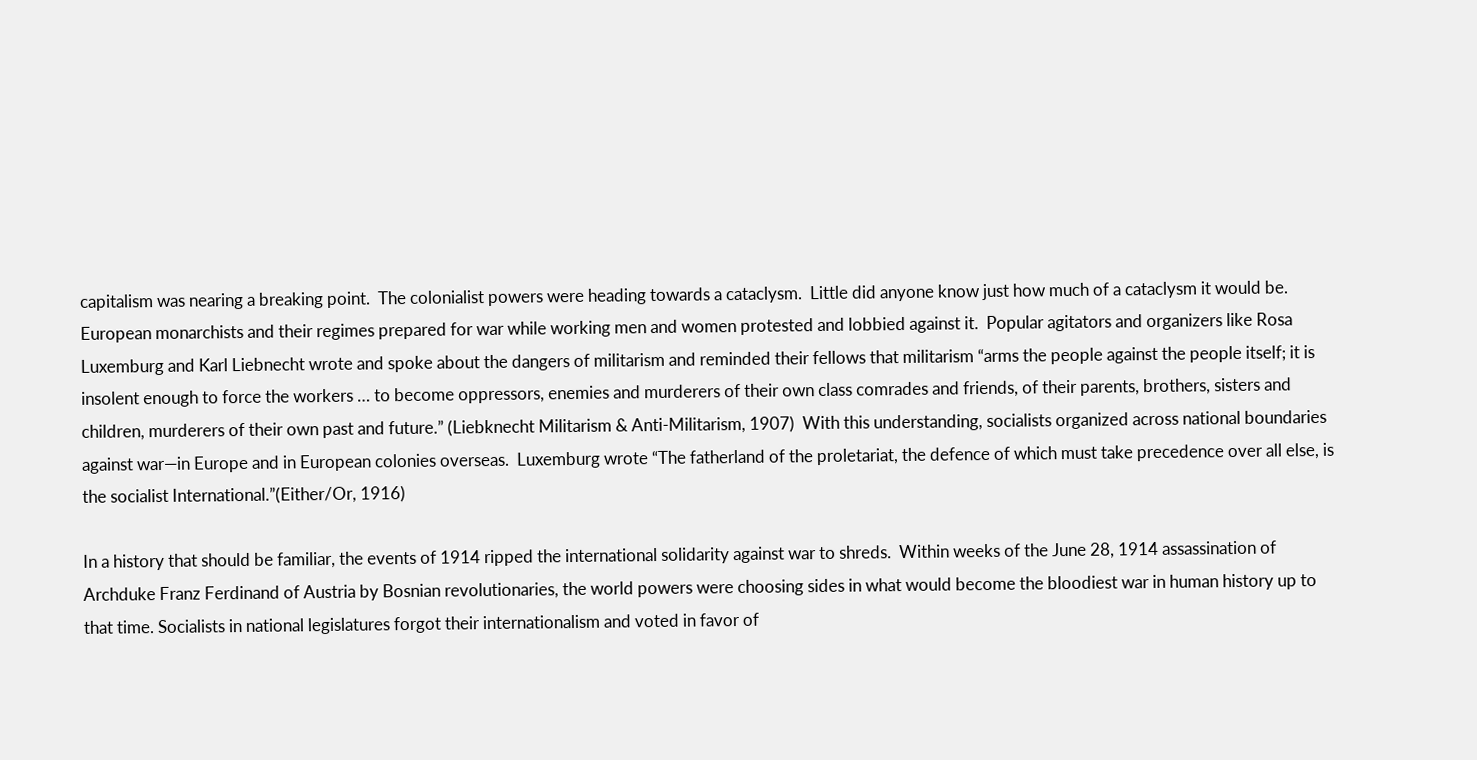capitalism was nearing a breaking point.  The colonialist powers were heading towards a cataclysm.  Little did anyone know just how much of a cataclysm it would be.  European monarchists and their regimes prepared for war while working men and women protested and lobbied against it.  Popular agitators and organizers like Rosa Luxemburg and Karl Liebnecht wrote and spoke about the dangers of militarism and reminded their fellows that militarism “arms the people against the people itself; it is insolent enough to force the workers … to become oppressors, enemies and murderers of their own class comrades and friends, of their parents, brothers, sisters and children, murderers of their own past and future.” (Liebknecht Militarism & Anti-Militarism, 1907)  With this understanding, socialists organized across national boundaries against war—in Europe and in European colonies overseas.  Luxemburg wrote “The fatherland of the proletariat, the defence of which must take precedence over all else, is the socialist International.”(Either/Or, 1916)

In a history that should be familiar, the events of 1914 ripped the international solidarity against war to shreds.  Within weeks of the June 28, 1914 assassination of Archduke Franz Ferdinand of Austria by Bosnian revolutionaries, the world powers were choosing sides in what would become the bloodiest war in human history up to that time. Socialists in national legislatures forgot their internationalism and voted in favor of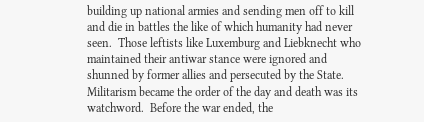building up national armies and sending men off to kill and die in battles the like of which humanity had never seen.  Those leftists like Luxemburg and Liebknecht who maintained their antiwar stance were ignored and shunned by former allies and persecuted by the State.  Militarism became the order of the day and death was its watchword.  Before the war ended, the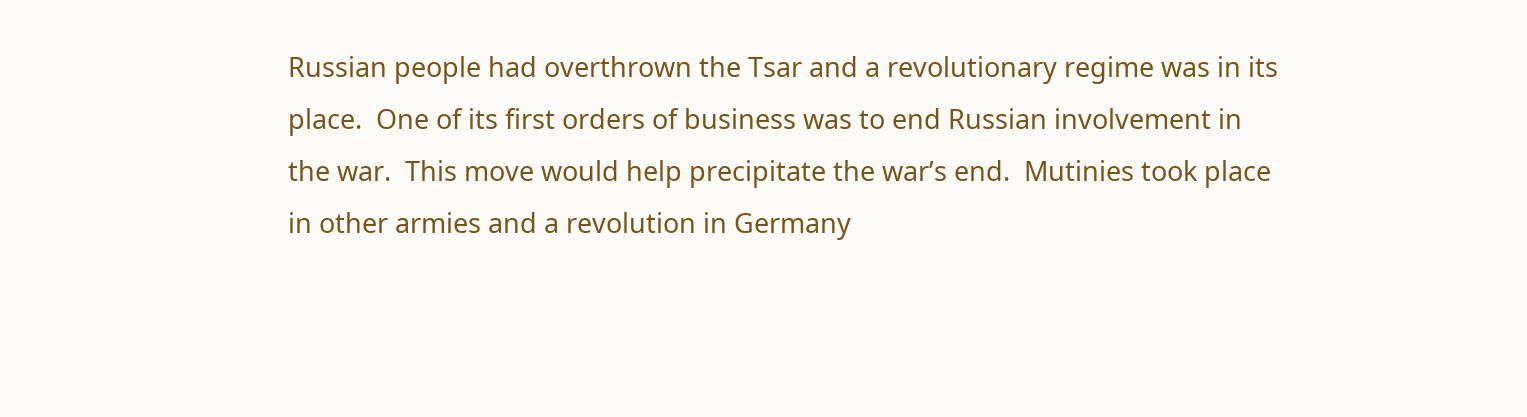Russian people had overthrown the Tsar and a revolutionary regime was in its place.  One of its first orders of business was to end Russian involvement in the war.  This move would help precipitate the war’s end.  Mutinies took place in other armies and a revolution in Germany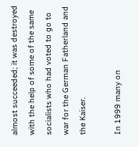almost succeeded; it was destroyed with the help of some of the same socialists who had voted to go to war for the German Fatherland and the Kaiser.

In 1999 many on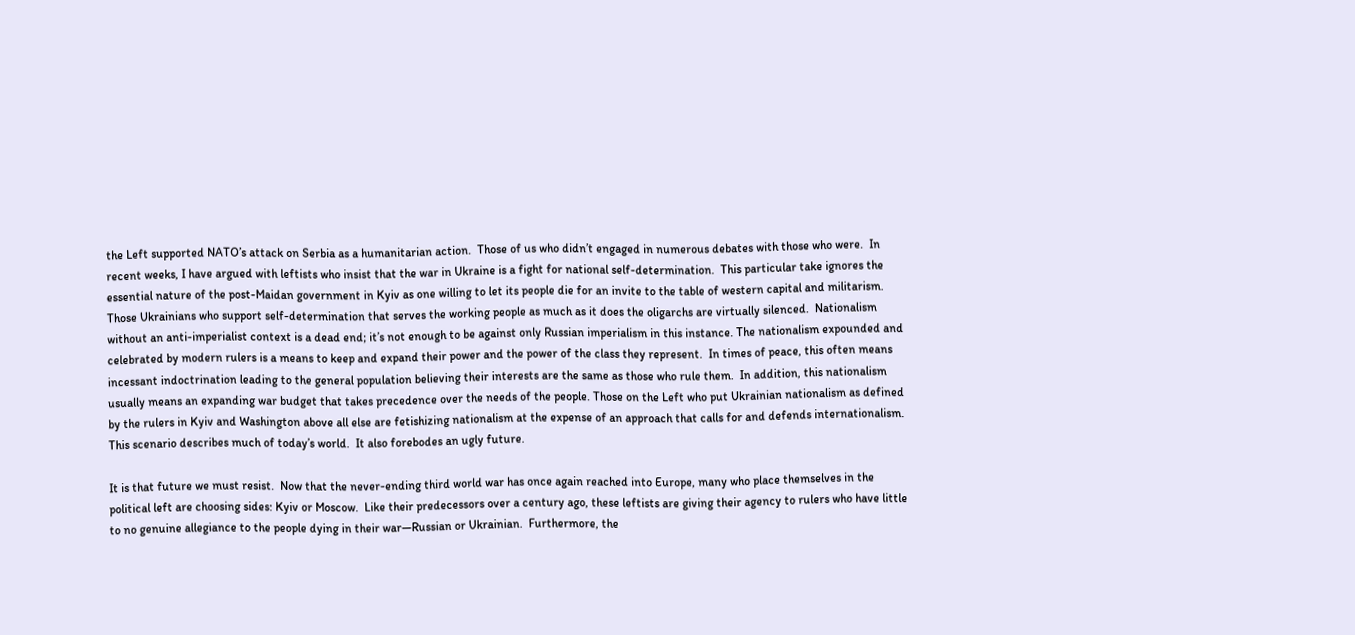the Left supported NATO’s attack on Serbia as a humanitarian action.  Those of us who didn’t engaged in numerous debates with those who were.  In recent weeks, I have argued with leftists who insist that the war in Ukraine is a fight for national self-determination.  This particular take ignores the essential nature of the post-Maidan government in Kyiv as one willing to let its people die for an invite to the table of western capital and militarism.  Those Ukrainians who support self-determination that serves the working people as much as it does the oligarchs are virtually silenced.  Nationalism without an anti-imperialist context is a dead end; it’s not enough to be against only Russian imperialism in this instance. The nationalism expounded and celebrated by modern rulers is a means to keep and expand their power and the power of the class they represent.  In times of peace, this often means incessant indoctrination leading to the general population believing their interests are the same as those who rule them.  In addition, this nationalism usually means an expanding war budget that takes precedence over the needs of the people. Those on the Left who put Ukrainian nationalism as defined by the rulers in Kyiv and Washington above all else are fetishizing nationalism at the expense of an approach that calls for and defends internationalism.  This scenario describes much of today’s world.  It also forebodes an ugly future.

It is that future we must resist.  Now that the never-ending third world war has once again reached into Europe, many who place themselves in the political left are choosing sides: Kyiv or Moscow.  Like their predecessors over a century ago, these leftists are giving their agency to rulers who have little to no genuine allegiance to the people dying in their war—Russian or Ukrainian.  Furthermore, the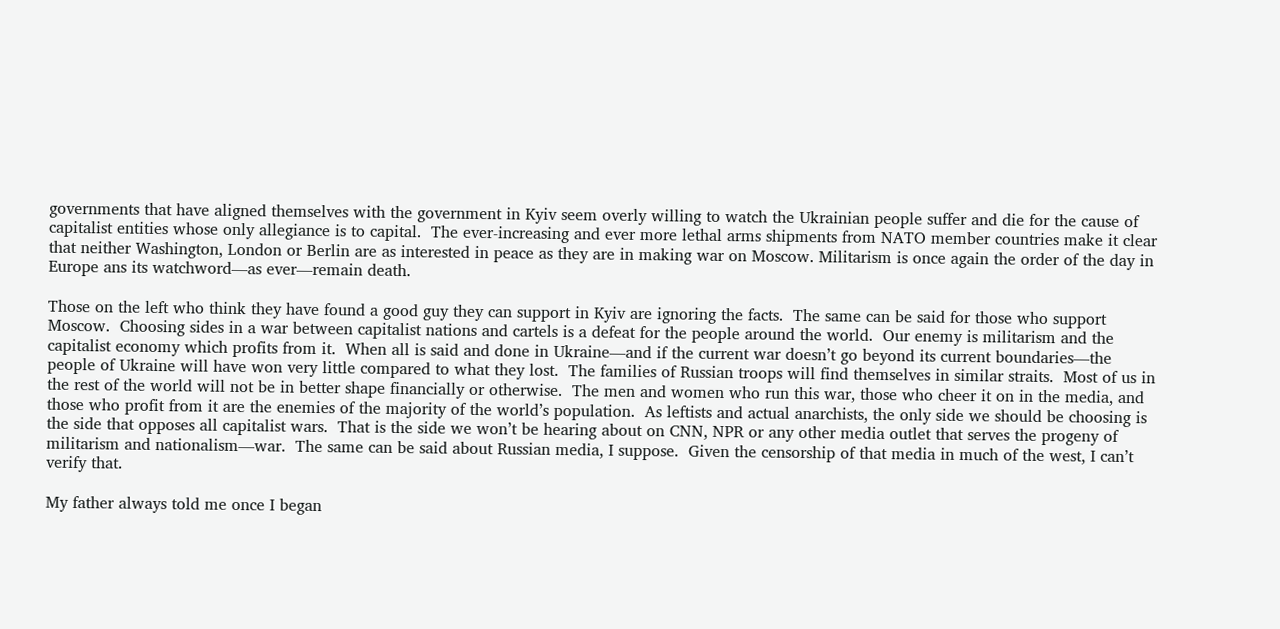governments that have aligned themselves with the government in Kyiv seem overly willing to watch the Ukrainian people suffer and die for the cause of capitalist entities whose only allegiance is to capital.  The ever-increasing and ever more lethal arms shipments from NATO member countries make it clear that neither Washington, London or Berlin are as interested in peace as they are in making war on Moscow. Militarism is once again the order of the day in Europe ans its watchword—as ever—remain death.

Those on the left who think they have found a good guy they can support in Kyiv are ignoring the facts.  The same can be said for those who support Moscow.  Choosing sides in a war between capitalist nations and cartels is a defeat for the people around the world.  Our enemy is militarism and the capitalist economy which profits from it.  When all is said and done in Ukraine—and if the current war doesn’t go beyond its current boundaries—the people of Ukraine will have won very little compared to what they lost.  The families of Russian troops will find themselves in similar straits.  Most of us in the rest of the world will not be in better shape financially or otherwise.  The men and women who run this war, those who cheer it on in the media, and those who profit from it are the enemies of the majority of the world’s population.  As leftists and actual anarchists, the only side we should be choosing is the side that opposes all capitalist wars.  That is the side we won’t be hearing about on CNN, NPR or any other media outlet that serves the progeny of militarism and nationalism—war.  The same can be said about Russian media, I suppose.  Given the censorship of that media in much of the west, I can’t verify that.

My father always told me once I began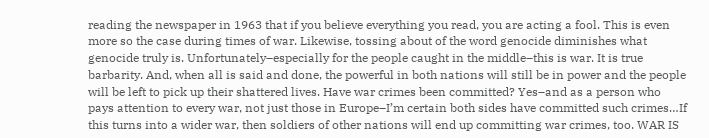reading the newspaper in 1963 that if you believe everything you read, you are acting a fool. This is even more so the case during times of war. Likewise, tossing about of the word genocide diminishes what genocide truly is. Unfortunately–especially for the people caught in the middle–this is war. It is true barbarity. And, when all is said and done, the powerful in both nations will still be in power and the people will be left to pick up their shattered lives. Have war crimes been committed? Yes–and as a person who pays attention to every war, not just those in Europe–I’m certain both sides have committed such crimes…If this turns into a wider war, then soldiers of other nations will end up committing war crimes, too. WAR IS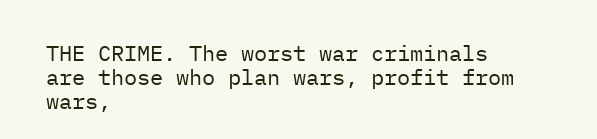THE CRIME. The worst war criminals are those who plan wars, profit from wars,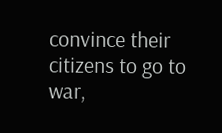convince their citizens to go to war,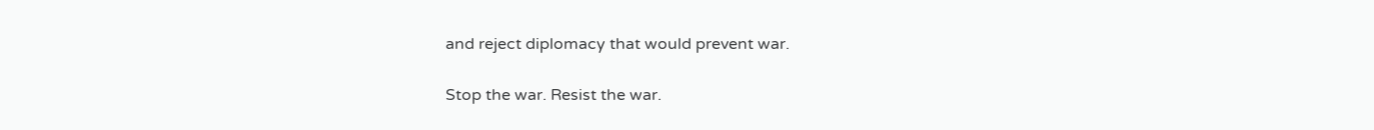and reject diplomacy that would prevent war.

Stop the war. Resist the war.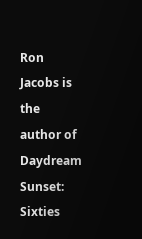Ron Jacobs is the author of Daydream Sunset: Sixties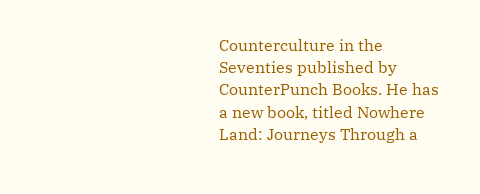Counterculture in the Seventies published by CounterPunch Books. He has a new book, titled Nowhere Land: Journeys Through a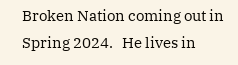Broken Nation coming out in Spring 2024.   He lives in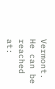Vermont. He can be reached at: